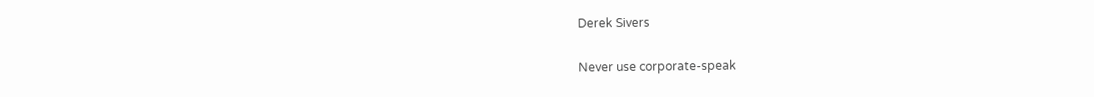Derek Sivers

Never use corporate-speak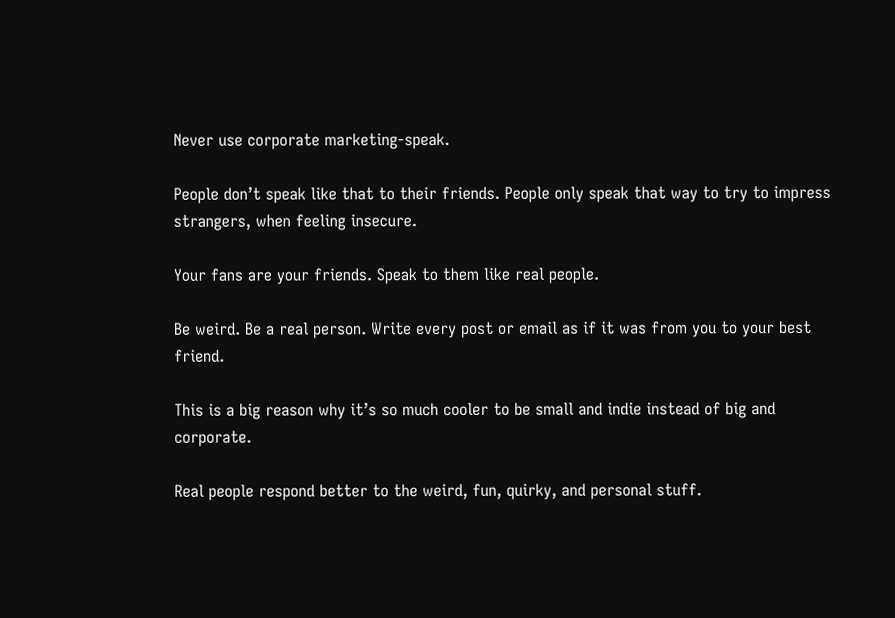Never use corporate marketing-speak.

People don’t speak like that to their friends. People only speak that way to try to impress strangers, when feeling insecure.

Your fans are your friends. Speak to them like real people.

Be weird. Be a real person. Write every post or email as if it was from you to your best friend.

This is a big reason why it’s so much cooler to be small and indie instead of big and corporate.

Real people respond better to the weird, fun, quirky, and personal stuff.